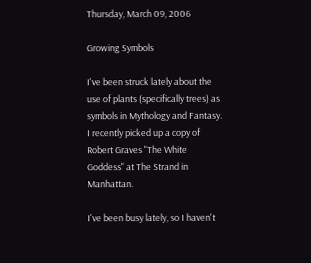Thursday, March 09, 2006

Growing Symbols

I've been struck lately about the use of plants (specifically trees) as symbols in Mythology and Fantasy. I recently picked up a copy of Robert Graves "The White Goddess" at The Strand in Manhattan.

I've been busy lately, so I haven't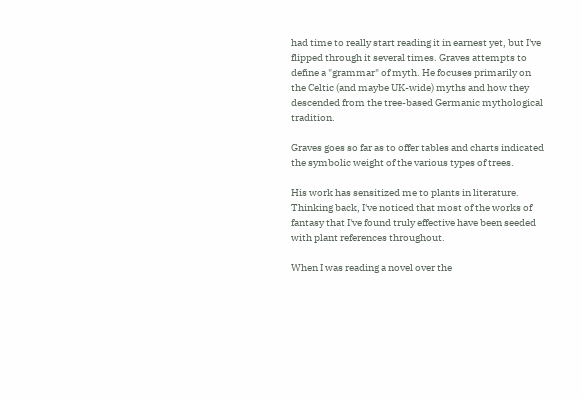had time to really start reading it in earnest yet, but I've flipped through it several times. Graves attempts to define a "grammar" of myth. He focuses primarily on the Celtic (and maybe UK-wide) myths and how they descended from the tree-based Germanic mythological tradition.

Graves goes so far as to offer tables and charts indicated the symbolic weight of the various types of trees.

His work has sensitized me to plants in literature. Thinking back, I've noticed that most of the works of fantasy that I've found truly effective have been seeded with plant references throughout.

When I was reading a novel over the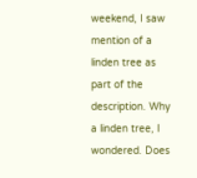weekend, I saw mention of a linden tree as part of the description. Why a linden tree, I wondered. Does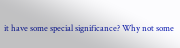it have some special significance? Why not some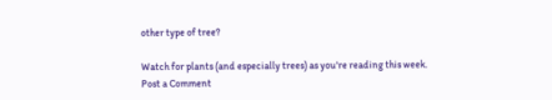other type of tree?

Watch for plants (and especially trees) as you're reading this week.
Post a Comment